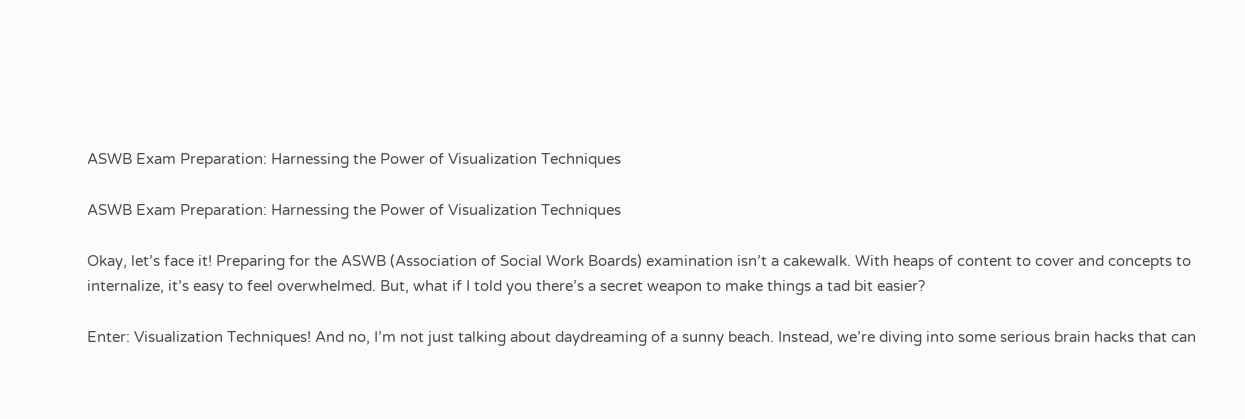ASWB Exam Preparation: Harnessing the Power of Visualization Techniques

ASWB Exam Preparation: Harnessing the Power of Visualization Techniques

Okay, let’s face it! Preparing for the ASWB (Association of Social Work Boards) examination isn’t a cakewalk. With heaps of content to cover and concepts to internalize, it’s easy to feel overwhelmed. But, what if I told you there’s a secret weapon to make things a tad bit easier?

Enter: Visualization Techniques! And no, I’m not just talking about daydreaming of a sunny beach. Instead, we’re diving into some serious brain hacks that can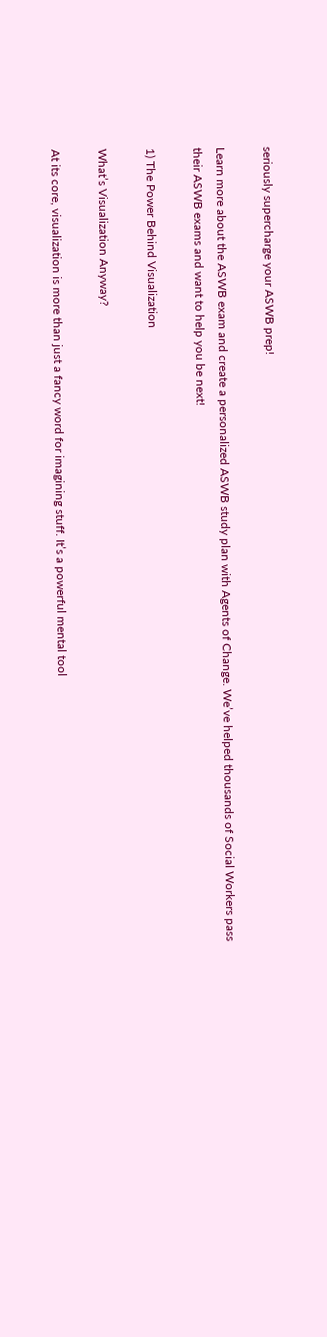seriously supercharge your ASWB prep!

Learn more about the ASWB exam and create a personalized ASWB study plan with Agents of Change. We’ve helped thousands of Social Workers pass their ASWB exams and want to help you be next!

1) The Power Behind Visualization

What’s Visualization Anyway?

At its core, visualization is more than just a fancy word for imagining stuff. It’s a powerful mental tool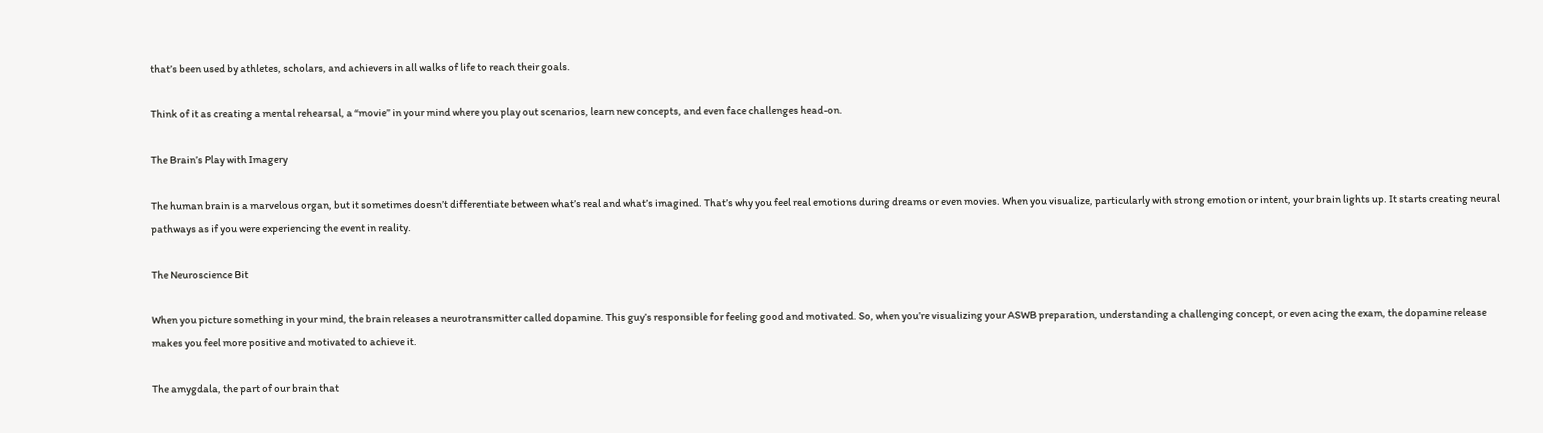that’s been used by athletes, scholars, and achievers in all walks of life to reach their goals.

Think of it as creating a mental rehearsal, a “movie” in your mind where you play out scenarios, learn new concepts, and even face challenges head-on.

The Brain’s Play with Imagery

The human brain is a marvelous organ, but it sometimes doesn’t differentiate between what’s real and what’s imagined. That’s why you feel real emotions during dreams or even movies. When you visualize, particularly with strong emotion or intent, your brain lights up. It starts creating neural pathways as if you were experiencing the event in reality.

The Neuroscience Bit

When you picture something in your mind, the brain releases a neurotransmitter called dopamine. This guy’s responsible for feeling good and motivated. So, when you’re visualizing your ASWB preparation, understanding a challenging concept, or even acing the exam, the dopamine release makes you feel more positive and motivated to achieve it.

The amygdala, the part of our brain that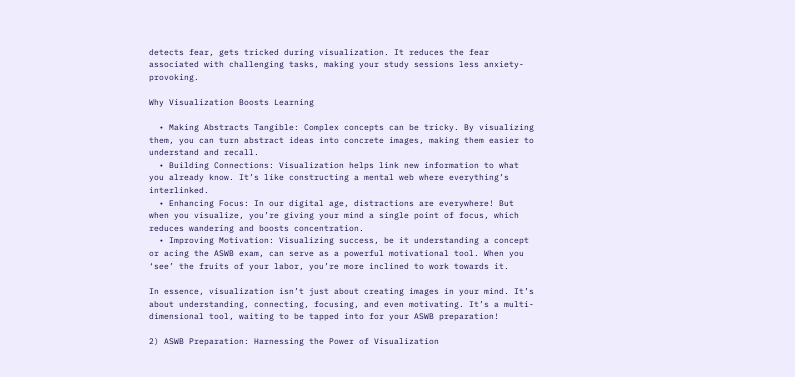detects fear, gets tricked during visualization. It reduces the fear associated with challenging tasks, making your study sessions less anxiety-provoking.

Why Visualization Boosts Learning

  • Making Abstracts Tangible: Complex concepts can be tricky. By visualizing them, you can turn abstract ideas into concrete images, making them easier to understand and recall.
  • Building Connections: Visualization helps link new information to what you already know. It’s like constructing a mental web where everything’s interlinked.
  • Enhancing Focus: In our digital age, distractions are everywhere! But when you visualize, you’re giving your mind a single point of focus, which reduces wandering and boosts concentration.
  • Improving Motivation: Visualizing success, be it understanding a concept or acing the ASWB exam, can serve as a powerful motivational tool. When you ‘see’ the fruits of your labor, you’re more inclined to work towards it.

In essence, visualization isn’t just about creating images in your mind. It’s about understanding, connecting, focusing, and even motivating. It’s a multi-dimensional tool, waiting to be tapped into for your ASWB preparation!

2) ASWB Preparation: Harnessing the Power of Visualization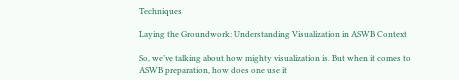Techniques

Laying the Groundwork: Understanding Visualization in ASWB Context

So, we’ve talking about how mighty visualization is. But when it comes to ASWB preparation, how does one use it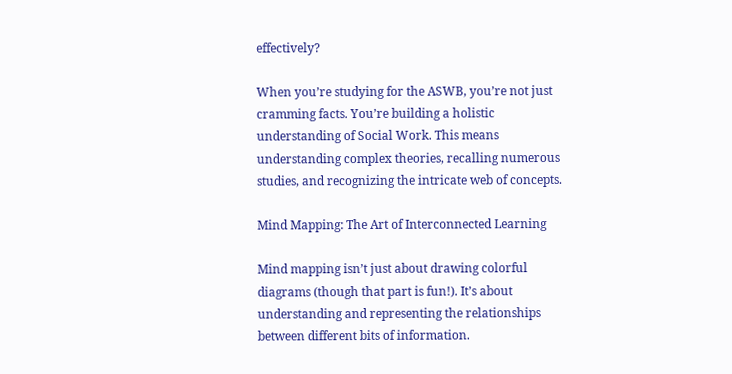effectively?

When you’re studying for the ASWB, you’re not just cramming facts. You’re building a holistic understanding of Social Work. This means understanding complex theories, recalling numerous studies, and recognizing the intricate web of concepts.

Mind Mapping: The Art of Interconnected Learning

Mind mapping isn’t just about drawing colorful diagrams (though that part is fun!). It’s about understanding and representing the relationships between different bits of information.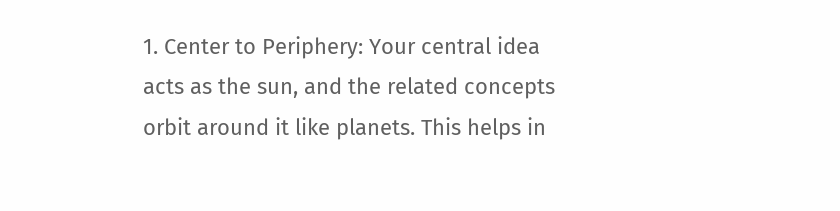1. Center to Periphery: Your central idea acts as the sun, and the related concepts orbit around it like planets. This helps in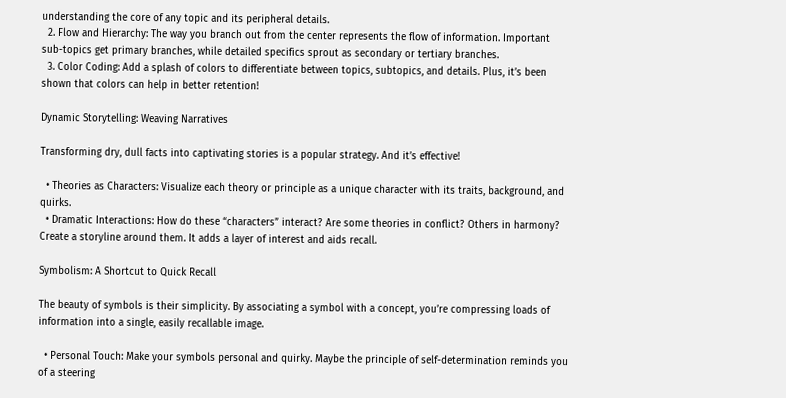understanding the core of any topic and its peripheral details.
  2. Flow and Hierarchy: The way you branch out from the center represents the flow of information. Important sub-topics get primary branches, while detailed specifics sprout as secondary or tertiary branches.
  3. Color Coding: Add a splash of colors to differentiate between topics, subtopics, and details. Plus, it’s been shown that colors can help in better retention!

Dynamic Storytelling: Weaving Narratives

Transforming dry, dull facts into captivating stories is a popular strategy. And it’s effective!

  • Theories as Characters: Visualize each theory or principle as a unique character with its traits, background, and quirks.
  • Dramatic Interactions: How do these “characters” interact? Are some theories in conflict? Others in harmony? Create a storyline around them. It adds a layer of interest and aids recall.

Symbolism: A Shortcut to Quick Recall

The beauty of symbols is their simplicity. By associating a symbol with a concept, you’re compressing loads of information into a single, easily recallable image.

  • Personal Touch: Make your symbols personal and quirky. Maybe the principle of self-determination reminds you of a steering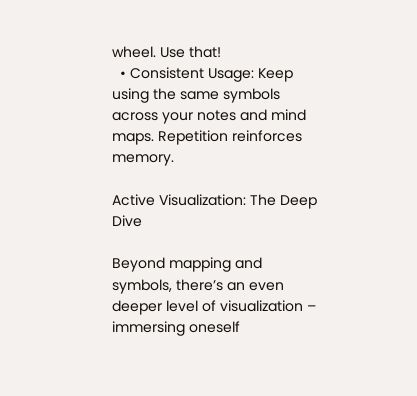wheel. Use that!
  • Consistent Usage: Keep using the same symbols across your notes and mind maps. Repetition reinforces memory.

Active Visualization: The Deep Dive

Beyond mapping and symbols, there’s an even deeper level of visualization – immersing oneself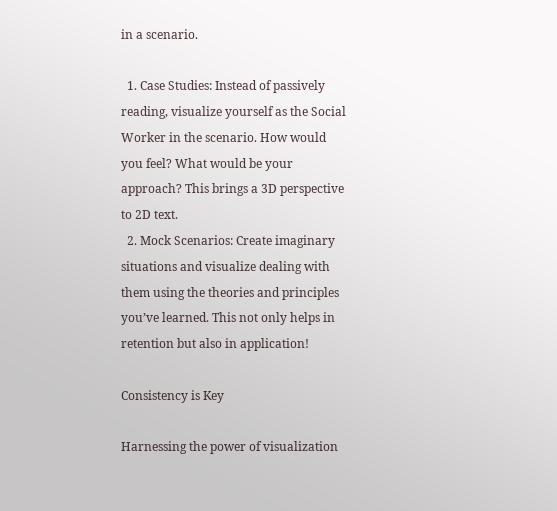in a scenario.

  1. Case Studies: Instead of passively reading, visualize yourself as the Social Worker in the scenario. How would you feel? What would be your approach? This brings a 3D perspective to 2D text.
  2. Mock Scenarios: Create imaginary situations and visualize dealing with them using the theories and principles you’ve learned. This not only helps in retention but also in application!

Consistency is Key

Harnessing the power of visualization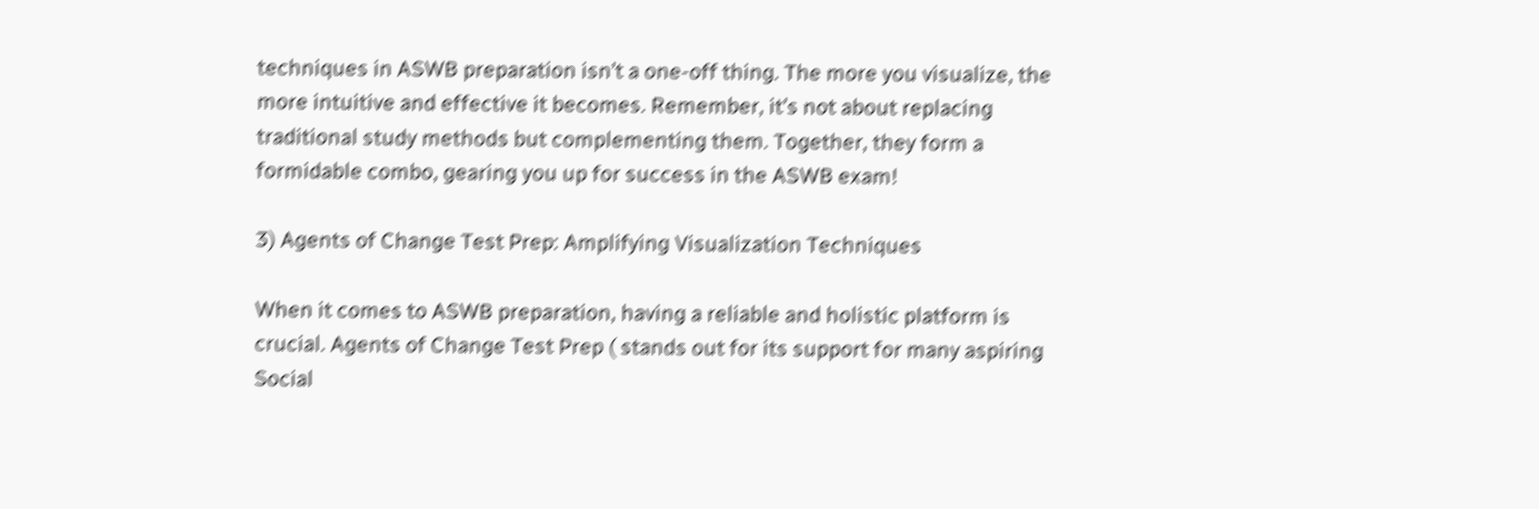techniques in ASWB preparation isn’t a one-off thing. The more you visualize, the more intuitive and effective it becomes. Remember, it’s not about replacing traditional study methods but complementing them. Together, they form a formidable combo, gearing you up for success in the ASWB exam!

3) Agents of Change Test Prep: Amplifying Visualization Techniques

When it comes to ASWB preparation, having a reliable and holistic platform is crucial. Agents of Change Test Prep ( stands out for its support for many aspiring Social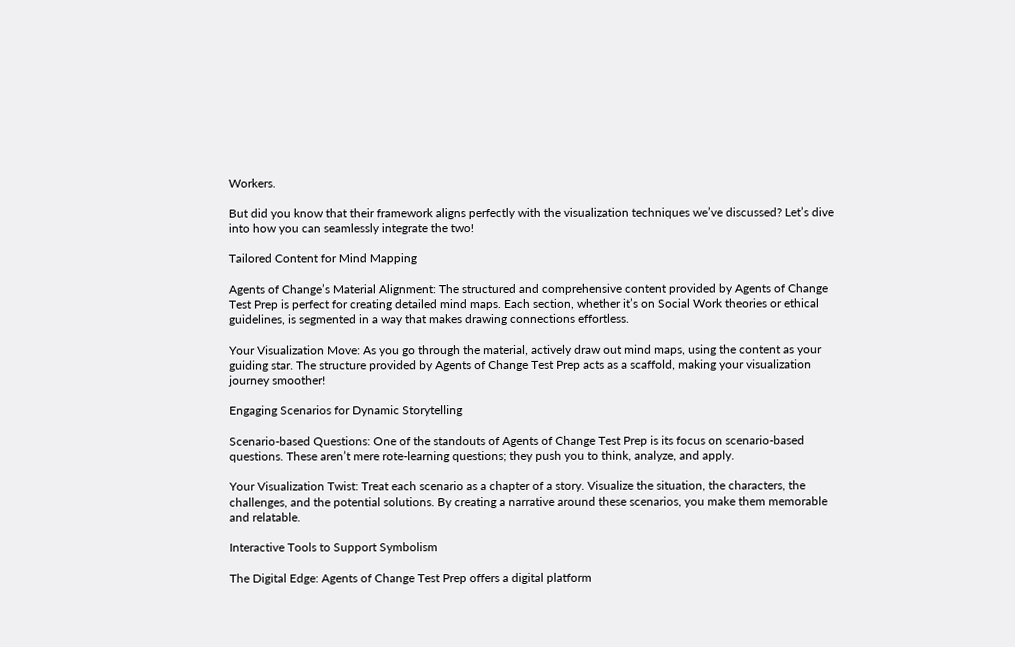Workers.

But did you know that their framework aligns perfectly with the visualization techniques we’ve discussed? Let’s dive into how you can seamlessly integrate the two!

Tailored Content for Mind Mapping

Agents of Change’s Material Alignment: The structured and comprehensive content provided by Agents of Change Test Prep is perfect for creating detailed mind maps. Each section, whether it’s on Social Work theories or ethical guidelines, is segmented in a way that makes drawing connections effortless.

Your Visualization Move: As you go through the material, actively draw out mind maps, using the content as your guiding star. The structure provided by Agents of Change Test Prep acts as a scaffold, making your visualization journey smoother!

Engaging Scenarios for Dynamic Storytelling

Scenario-based Questions: One of the standouts of Agents of Change Test Prep is its focus on scenario-based questions. These aren’t mere rote-learning questions; they push you to think, analyze, and apply.

Your Visualization Twist: Treat each scenario as a chapter of a story. Visualize the situation, the characters, the challenges, and the potential solutions. By creating a narrative around these scenarios, you make them memorable and relatable.

Interactive Tools to Support Symbolism

The Digital Edge: Agents of Change Test Prep offers a digital platform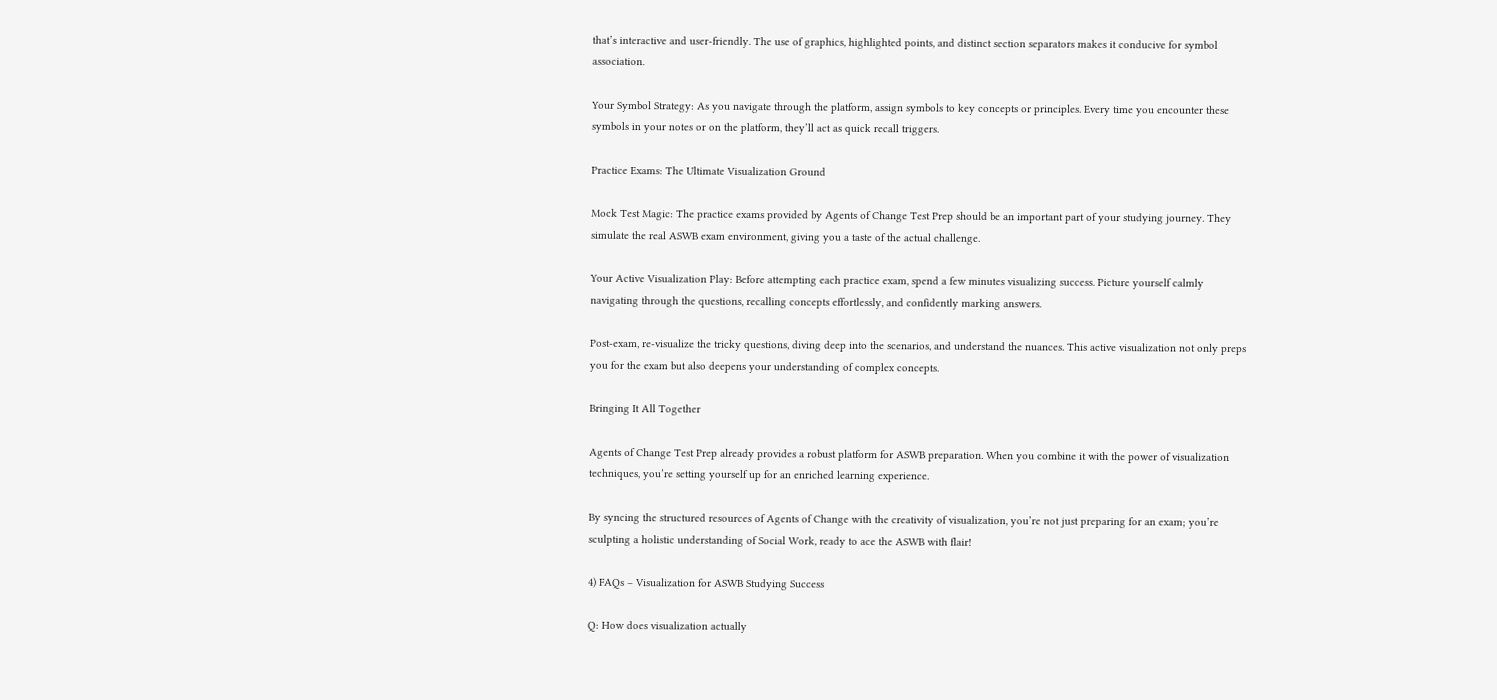that’s interactive and user-friendly. The use of graphics, highlighted points, and distinct section separators makes it conducive for symbol association.

Your Symbol Strategy: As you navigate through the platform, assign symbols to key concepts or principles. Every time you encounter these symbols in your notes or on the platform, they’ll act as quick recall triggers.

Practice Exams: The Ultimate Visualization Ground

Mock Test Magic: The practice exams provided by Agents of Change Test Prep should be an important part of your studying journey. They simulate the real ASWB exam environment, giving you a taste of the actual challenge.

Your Active Visualization Play: Before attempting each practice exam, spend a few minutes visualizing success. Picture yourself calmly navigating through the questions, recalling concepts effortlessly, and confidently marking answers.

Post-exam, re-visualize the tricky questions, diving deep into the scenarios, and understand the nuances. This active visualization not only preps you for the exam but also deepens your understanding of complex concepts.

Bringing It All Together

Agents of Change Test Prep already provides a robust platform for ASWB preparation. When you combine it with the power of visualization techniques, you’re setting yourself up for an enriched learning experience.

By syncing the structured resources of Agents of Change with the creativity of visualization, you’re not just preparing for an exam; you’re sculpting a holistic understanding of Social Work, ready to ace the ASWB with flair!

4) FAQs – Visualization for ASWB Studying Success

Q: How does visualization actually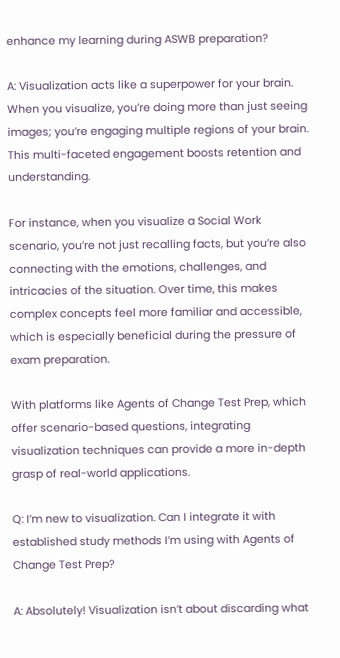enhance my learning during ASWB preparation?

A: Visualization acts like a superpower for your brain. When you visualize, you’re doing more than just seeing images; you’re engaging multiple regions of your brain. This multi-faceted engagement boosts retention and understanding.

For instance, when you visualize a Social Work scenario, you’re not just recalling facts, but you’re also connecting with the emotions, challenges, and intricacies of the situation. Over time, this makes complex concepts feel more familiar and accessible, which is especially beneficial during the pressure of exam preparation.

With platforms like Agents of Change Test Prep, which offer scenario-based questions, integrating visualization techniques can provide a more in-depth grasp of real-world applications.

Q: I’m new to visualization. Can I integrate it with established study methods I’m using with Agents of Change Test Prep?

A: Absolutely! Visualization isn’t about discarding what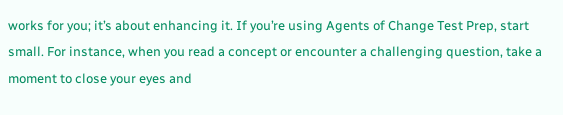works for you; it’s about enhancing it. If you’re using Agents of Change Test Prep, start small. For instance, when you read a concept or encounter a challenging question, take a moment to close your eyes and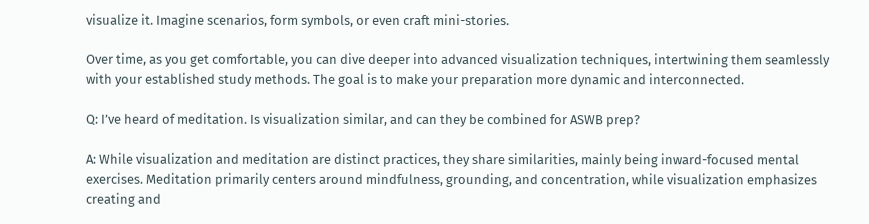visualize it. Imagine scenarios, form symbols, or even craft mini-stories.

Over time, as you get comfortable, you can dive deeper into advanced visualization techniques, intertwining them seamlessly with your established study methods. The goal is to make your preparation more dynamic and interconnected.

Q: I’ve heard of meditation. Is visualization similar, and can they be combined for ASWB prep?

A: While visualization and meditation are distinct practices, they share similarities, mainly being inward-focused mental exercises. Meditation primarily centers around mindfulness, grounding, and concentration, while visualization emphasizes creating and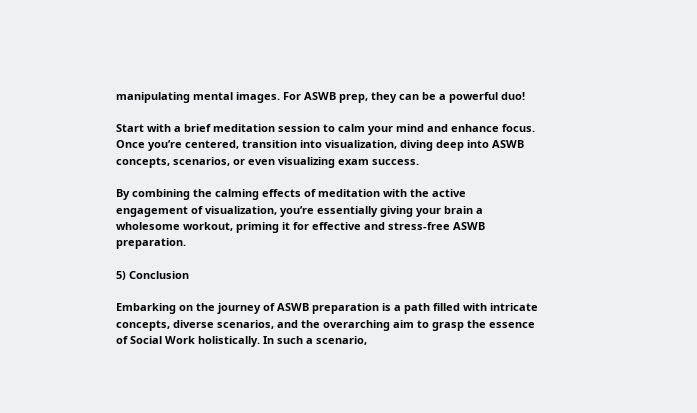manipulating mental images. For ASWB prep, they can be a powerful duo!

Start with a brief meditation session to calm your mind and enhance focus. Once you’re centered, transition into visualization, diving deep into ASWB concepts, scenarios, or even visualizing exam success.

By combining the calming effects of meditation with the active engagement of visualization, you’re essentially giving your brain a wholesome workout, priming it for effective and stress-free ASWB preparation.

5) Conclusion

Embarking on the journey of ASWB preparation is a path filled with intricate concepts, diverse scenarios, and the overarching aim to grasp the essence of Social Work holistically. In such a scenario,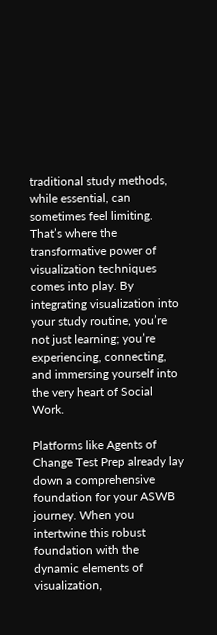traditional study methods, while essential, can sometimes feel limiting. That’s where the transformative power of visualization techniques comes into play. By integrating visualization into your study routine, you’re not just learning; you’re experiencing, connecting, and immersing yourself into the very heart of Social Work.

Platforms like Agents of Change Test Prep already lay down a comprehensive foundation for your ASWB journey. When you intertwine this robust foundation with the dynamic elements of visualization,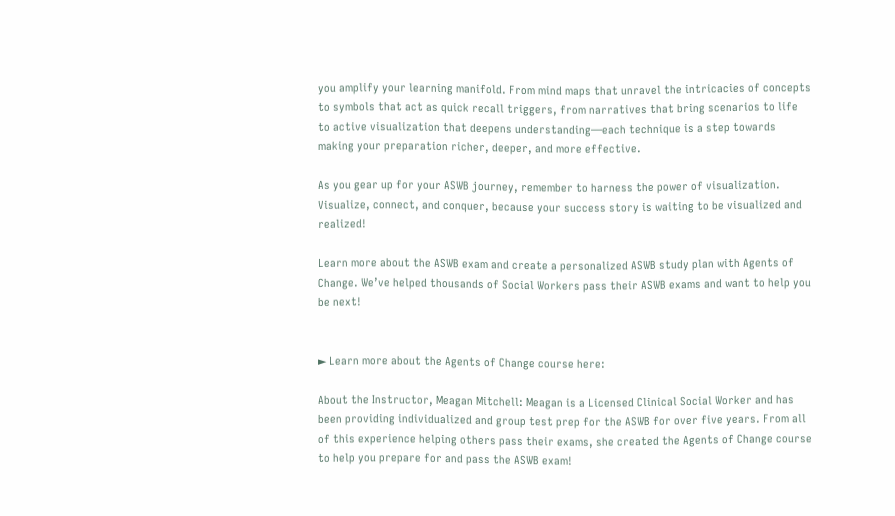you amplify your learning manifold. From mind maps that unravel the intricacies of concepts to symbols that act as quick recall triggers, from narratives that bring scenarios to life to active visualization that deepens understanding—each technique is a step towards making your preparation richer, deeper, and more effective.

As you gear up for your ASWB journey, remember to harness the power of visualization. Visualize, connect, and conquer, because your success story is waiting to be visualized and realized!

Learn more about the ASWB exam and create a personalized ASWB study plan with Agents of Change. We’ve helped thousands of Social Workers pass their ASWB exams and want to help you be next!


► Learn more about the Agents of Change course here:

About the Instructor, Meagan Mitchell: Meagan is a Licensed Clinical Social Worker and has been providing individualized and group test prep for the ASWB for over five years. From all of this experience helping others pass their exams, she created the Agents of Change course to help you prepare for and pass the ASWB exam!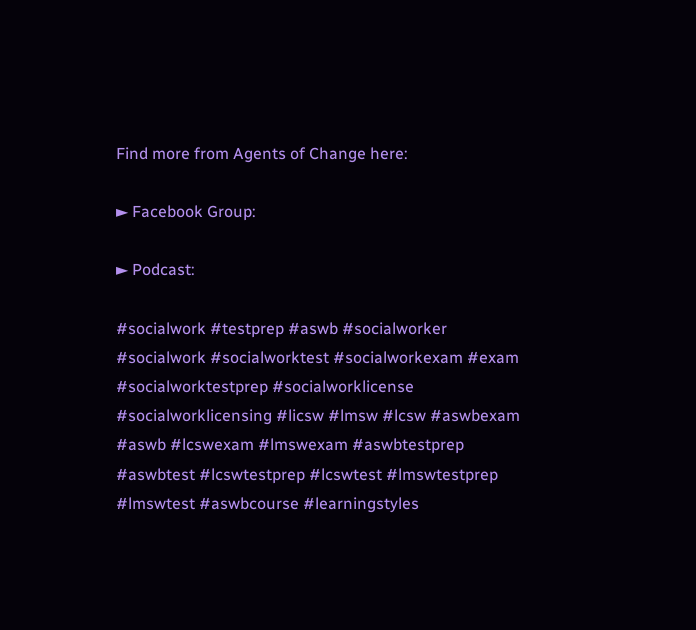Find more from Agents of Change here:

► Facebook Group:

► Podcast:

#socialwork #testprep #aswb #socialworker #socialwork #socialworktest #socialworkexam #exam #socialworktestprep #socialworklicense #socialworklicensing #licsw #lmsw #lcsw #aswbexam #aswb #lcswexam #lmswexam #aswbtestprep #aswbtest #lcswtestprep #lcswtest #lmswtestprep #lmswtest #aswbcourse #learningstyles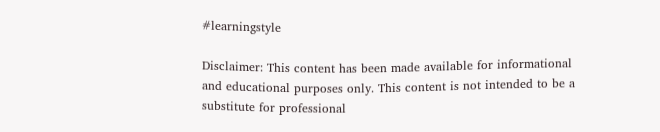#learningstyle

Disclaimer: This content has been made available for informational and educational purposes only. This content is not intended to be a substitute for professional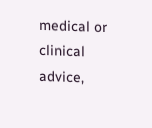medical or clinical advice,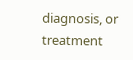diagnosis, or treatment